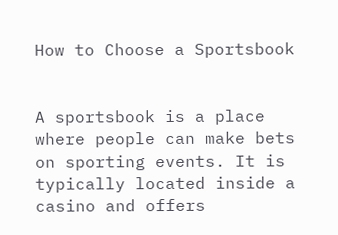How to Choose a Sportsbook


A sportsbook is a place where people can make bets on sporting events. It is typically located inside a casino and offers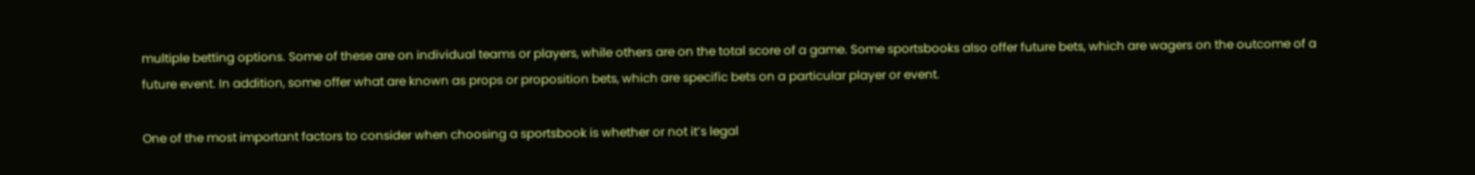multiple betting options. Some of these are on individual teams or players, while others are on the total score of a game. Some sportsbooks also offer future bets, which are wagers on the outcome of a future event. In addition, some offer what are known as props or proposition bets, which are specific bets on a particular player or event.

One of the most important factors to consider when choosing a sportsbook is whether or not it’s legal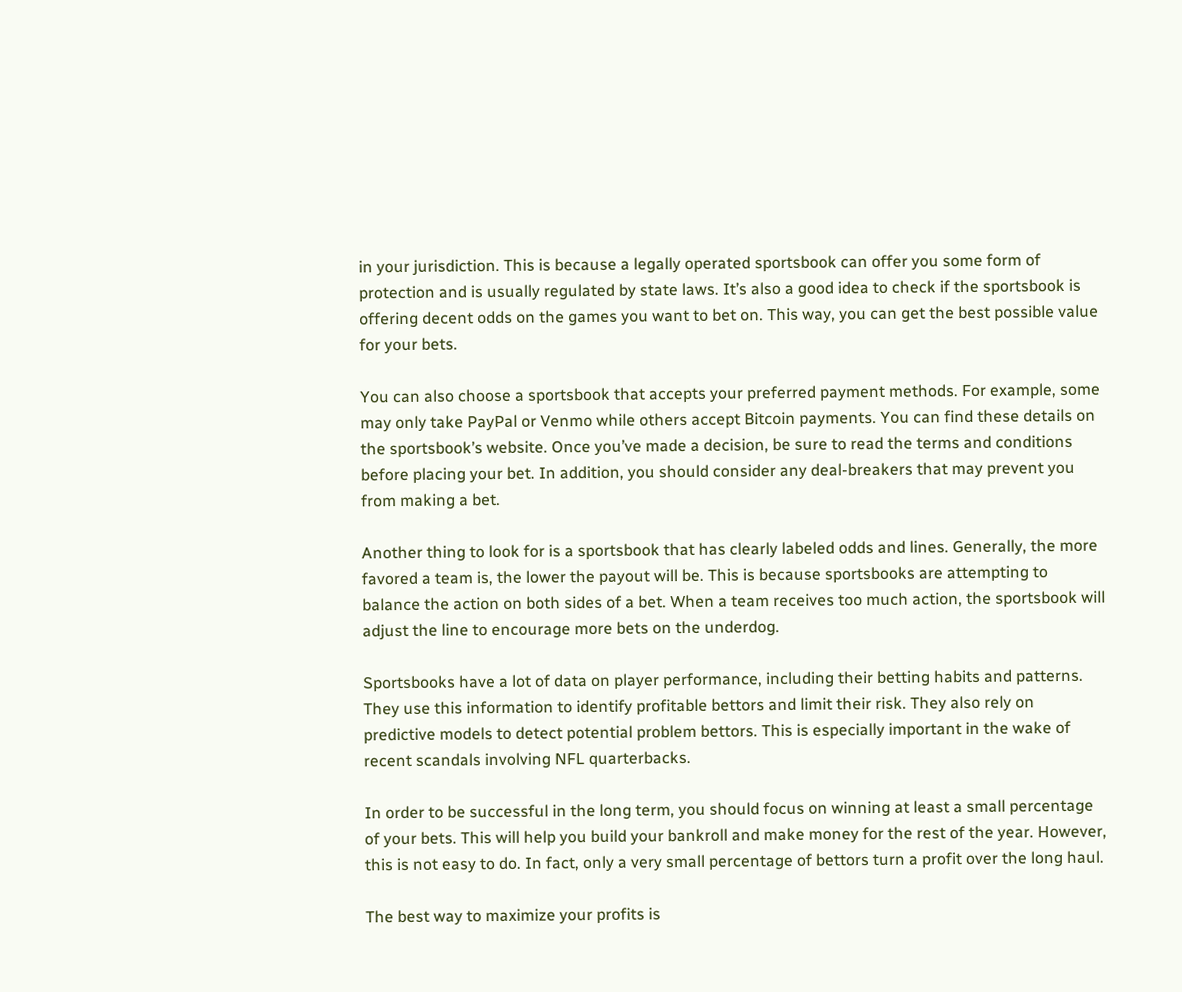in your jurisdiction. This is because a legally operated sportsbook can offer you some form of protection and is usually regulated by state laws. It’s also a good idea to check if the sportsbook is offering decent odds on the games you want to bet on. This way, you can get the best possible value for your bets.

You can also choose a sportsbook that accepts your preferred payment methods. For example, some may only take PayPal or Venmo while others accept Bitcoin payments. You can find these details on the sportsbook’s website. Once you’ve made a decision, be sure to read the terms and conditions before placing your bet. In addition, you should consider any deal-breakers that may prevent you from making a bet.

Another thing to look for is a sportsbook that has clearly labeled odds and lines. Generally, the more favored a team is, the lower the payout will be. This is because sportsbooks are attempting to balance the action on both sides of a bet. When a team receives too much action, the sportsbook will adjust the line to encourage more bets on the underdog.

Sportsbooks have a lot of data on player performance, including their betting habits and patterns. They use this information to identify profitable bettors and limit their risk. They also rely on predictive models to detect potential problem bettors. This is especially important in the wake of recent scandals involving NFL quarterbacks.

In order to be successful in the long term, you should focus on winning at least a small percentage of your bets. This will help you build your bankroll and make money for the rest of the year. However, this is not easy to do. In fact, only a very small percentage of bettors turn a profit over the long haul.

The best way to maximize your profits is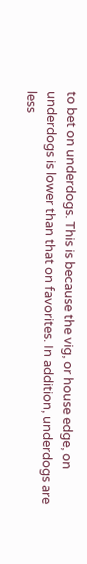to bet on underdogs. This is because the vig, or house edge, on underdogs is lower than that on favorites. In addition, underdogs are less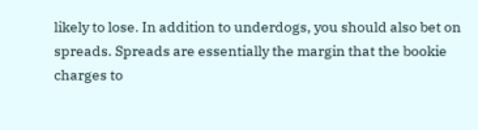likely to lose. In addition to underdogs, you should also bet on spreads. Spreads are essentially the margin that the bookie charges to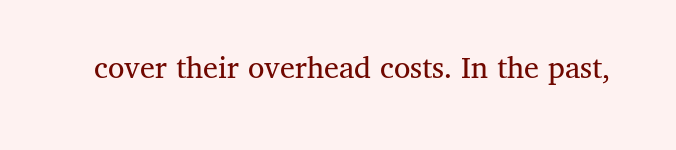cover their overhead costs. In the past,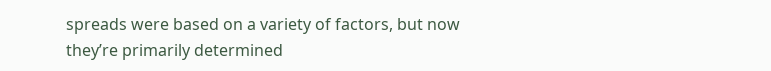spreads were based on a variety of factors, but now they’re primarily determined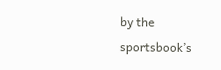by the sportsbook’s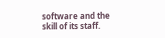software and the skill of its staff.